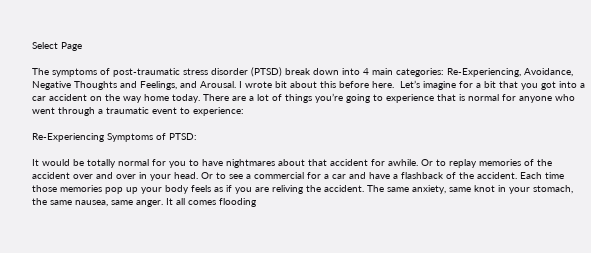Select Page

The symptoms of post-traumatic stress disorder (PTSD) break down into 4 main categories: Re-Experiencing, Avoidance, Negative Thoughts and Feelings, and Arousal. I wrote bit about this before here.  Let’s imagine for a bit that you got into a car accident on the way home today. There are a lot of things you’re going to experience that is normal for anyone who went through a traumatic event to experience:

Re-Experiencing Symptoms of PTSD:

It would be totally normal for you to have nightmares about that accident for awhile. Or to replay memories of the accident over and over in your head. Or to see a commercial for a car and have a flashback of the accident. Each time those memories pop up your body feels as if you are reliving the accident. The same anxiety, same knot in your stomach, the same nausea, same anger. It all comes flooding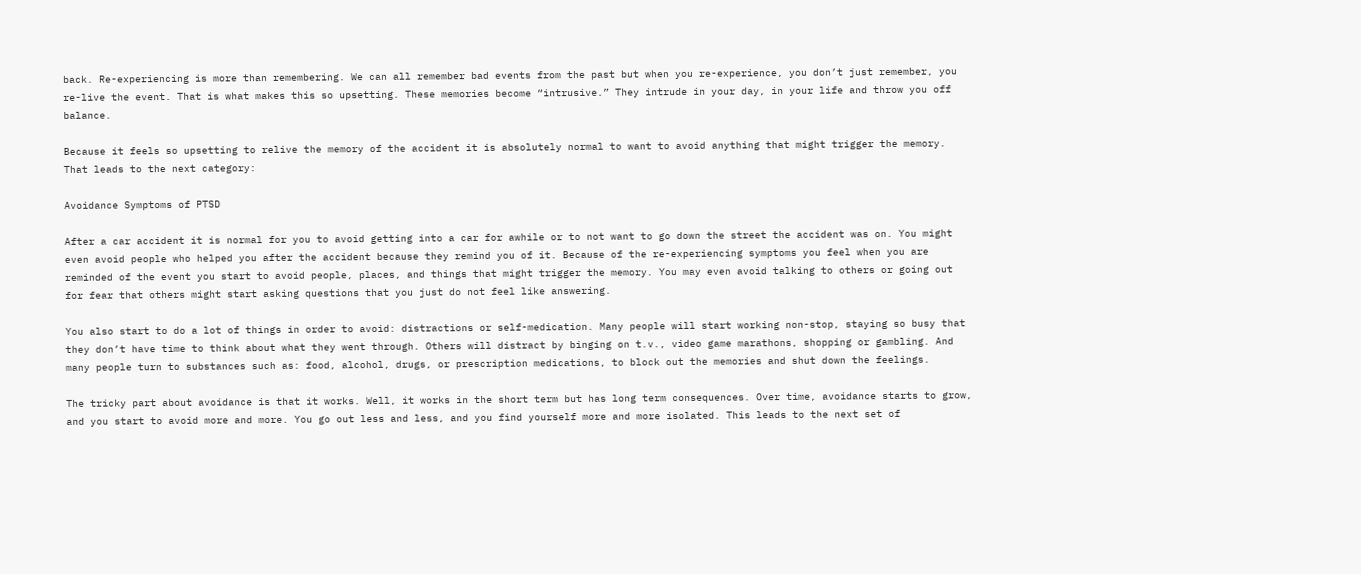back. Re-experiencing is more than remembering. We can all remember bad events from the past but when you re-experience, you don’t just remember, you re-live the event. That is what makes this so upsetting. These memories become “intrusive.” They intrude in your day, in your life and throw you off balance.

Because it feels so upsetting to relive the memory of the accident it is absolutely normal to want to avoid anything that might trigger the memory. That leads to the next category:

Avoidance Symptoms of PTSD

After a car accident it is normal for you to avoid getting into a car for awhile or to not want to go down the street the accident was on. You might even avoid people who helped you after the accident because they remind you of it. Because of the re-experiencing symptoms you feel when you are reminded of the event you start to avoid people, places, and things that might trigger the memory. You may even avoid talking to others or going out for fear that others might start asking questions that you just do not feel like answering.

You also start to do a lot of things in order to avoid: distractions or self-medication. Many people will start working non-stop, staying so busy that they don’t have time to think about what they went through. Others will distract by binging on t.v., video game marathons, shopping or gambling. And many people turn to substances such as: food, alcohol, drugs, or prescription medications, to block out the memories and shut down the feelings.

The tricky part about avoidance is that it works. Well, it works in the short term but has long term consequences. Over time, avoidance starts to grow, and you start to avoid more and more. You go out less and less, and you find yourself more and more isolated. This leads to the next set of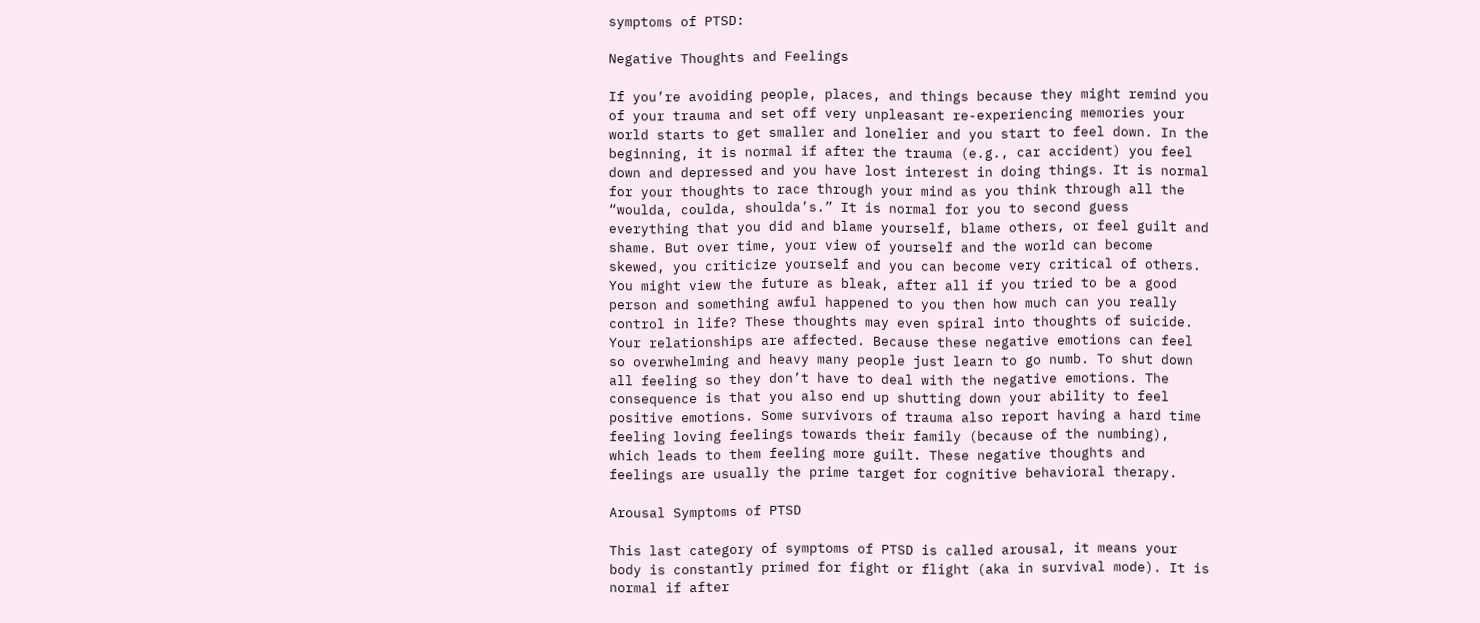symptoms of PTSD:

Negative Thoughts and Feelings

If you’re avoiding people, places, and things because they might remind you of your trauma and set off very unpleasant re-experiencing memories your world starts to get smaller and lonelier and you start to feel down. In the beginning, it is normal if after the trauma (e.g., car accident) you feel down and depressed and you have lost interest in doing things. It is normal for your thoughts to race through your mind as you think through all the “woulda, coulda, shoulda’s.” It is normal for you to second guess everything that you did and blame yourself, blame others, or feel guilt and shame. But over time, your view of yourself and the world can become skewed, you criticize yourself and you can become very critical of others. You might view the future as bleak, after all if you tried to be a good person and something awful happened to you then how much can you really control in life? These thoughts may even spiral into thoughts of suicide. Your relationships are affected. Because these negative emotions can feel so overwhelming and heavy many people just learn to go numb. To shut down all feeling so they don’t have to deal with the negative emotions. The consequence is that you also end up shutting down your ability to feel positive emotions. Some survivors of trauma also report having a hard time feeling loving feelings towards their family (because of the numbing), which leads to them feeling more guilt. These negative thoughts and feelings are usually the prime target for cognitive behavioral therapy.

Arousal Symptoms of PTSD

This last category of symptoms of PTSD is called arousal, it means your body is constantly primed for fight or flight (aka in survival mode). It is normal if after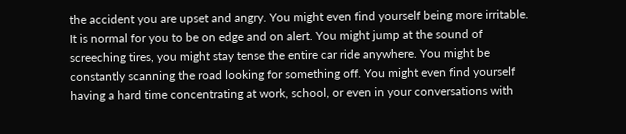the accident you are upset and angry. You might even find yourself being more irritable. It is normal for you to be on edge and on alert. You might jump at the sound of screeching tires, you might stay tense the entire car ride anywhere. You might be constantly scanning the road looking for something off. You might even find yourself having a hard time concentrating at work, school, or even in your conversations with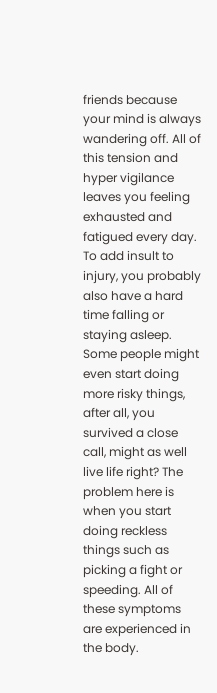friends because your mind is always wandering off. All of this tension and hyper vigilance leaves you feeling exhausted and fatigued every day. To add insult to injury, you probably also have a hard time falling or staying asleep. Some people might even start doing more risky things, after all, you survived a close call, might as well live life right? The problem here is when you start doing reckless things such as picking a fight or speeding. All of these symptoms are experienced in the body.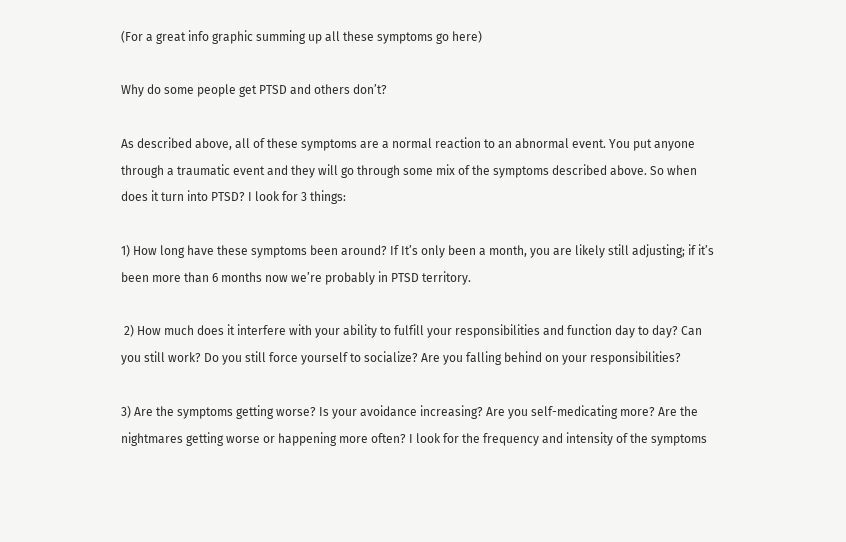(For a great info graphic summing up all these symptoms go here)

Why do some people get PTSD and others don’t?

As described above, all of these symptoms are a normal reaction to an abnormal event. You put anyone through a traumatic event and they will go through some mix of the symptoms described above. So when does it turn into PTSD? I look for 3 things:

1) How long have these symptoms been around? If It’s only been a month, you are likely still adjusting; if it’s been more than 6 months now we’re probably in PTSD territory.

 2) How much does it interfere with your ability to fulfill your responsibilities and function day to day? Can you still work? Do you still force yourself to socialize? Are you falling behind on your responsibilities?

3) Are the symptoms getting worse? Is your avoidance increasing? Are you self-medicating more? Are the nightmares getting worse or happening more often? I look for the frequency and intensity of the symptoms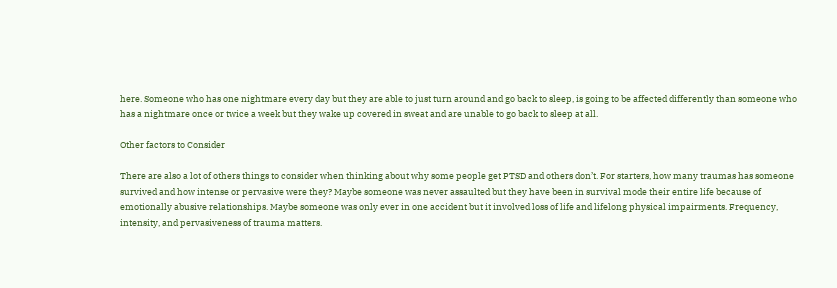here. Someone who has one nightmare every day but they are able to just turn around and go back to sleep, is going to be affected differently than someone who has a nightmare once or twice a week but they wake up covered in sweat and are unable to go back to sleep at all.

Other factors to Consider

There are also a lot of others things to consider when thinking about why some people get PTSD and others don’t. For starters, how many traumas has someone survived and how intense or pervasive were they? Maybe someone was never assaulted but they have been in survival mode their entire life because of emotionally abusive relationships. Maybe someone was only ever in one accident but it involved loss of life and lifelong physical impairments. Frequency, intensity, and pervasiveness of trauma matters.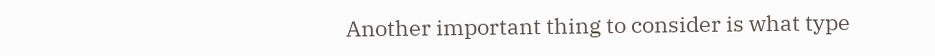Another important thing to consider is what type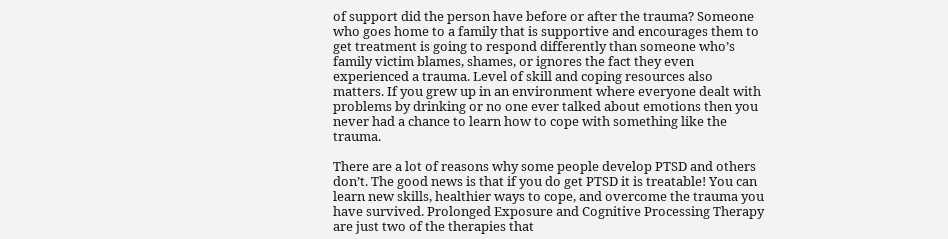of support did the person have before or after the trauma? Someone who goes home to a family that is supportive and encourages them to get treatment is going to respond differently than someone who’s family victim blames, shames, or ignores the fact they even experienced a trauma. Level of skill and coping resources also matters. If you grew up in an environment where everyone dealt with problems by drinking or no one ever talked about emotions then you never had a chance to learn how to cope with something like the trauma.

There are a lot of reasons why some people develop PTSD and others don’t. The good news is that if you do get PTSD it is treatable! You can learn new skills, healthier ways to cope, and overcome the trauma you have survived. Prolonged Exposure and Cognitive Processing Therapy are just two of the therapies that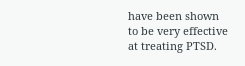have been shown to be very effective at treating PTSD.